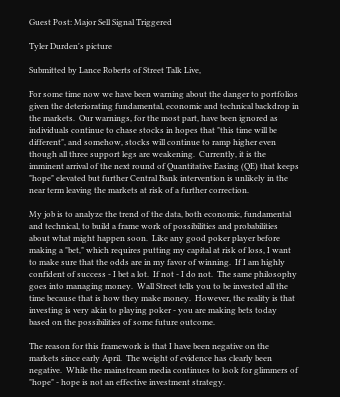Guest Post: Major Sell Signal Triggered

Tyler Durden's picture

Submitted by Lance Roberts of Street Talk Live,

For some time now we have been warning about the danger to portfolios given the deteriorating fundamental, economic and technical backdrop in the markets.  Our warnings, for the most part, have been ignored as individuals continue to chase stocks in hopes that "this time will be different", and somehow, stocks will continue to ramp higher even though all three support legs are weakening.  Currently, it is the imminent arrival of the next round of Quantitative Easing (QE) that keeps "hope" elevated but further Central Bank intervention is unlikely in the near term leaving the markets at risk of a further correction.

My job is to analyze the trend of the data, both economic, fundamental and technical, to build a frame work of possibilities and probabilities about what might happen soon.  Like any good poker player before making a "bet," which requires putting my capital at risk of loss, I want to make sure that the odds are in my favor of winning.  If I am highly confident of success - I bet a lot.  If not - I do not.  The same philosophy goes into managing money.  Wall Street tells you to be invested all the time because that is how they make money.  However, the reality is that investing is very akin to playing poker - you are making bets today based on the possibilities of some future outcome.

The reason for this framework is that I have been negative on the markets since early April.  The weight of evidence has clearly been negative.  While the mainstream media continues to look for glimmers of "hope" - hope is not an effective investment strategy.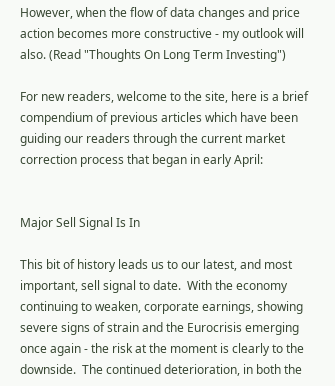However, when the flow of data changes and price action becomes more constructive - my outlook will also. (Read "Thoughts On Long Term Investing")

For new readers, welcome to the site, here is a brief compendium of previous articles which have been guiding our readers through the current market correction process that began in early April:


Major Sell Signal Is In

This bit of history leads us to our latest, and most important, sell signal to date.  With the economy continuing to weaken, corporate earnings, showing severe signs of strain and the Eurocrisis emerging once again - the risk at the moment is clearly to the downside.  The continued deterioration, in both the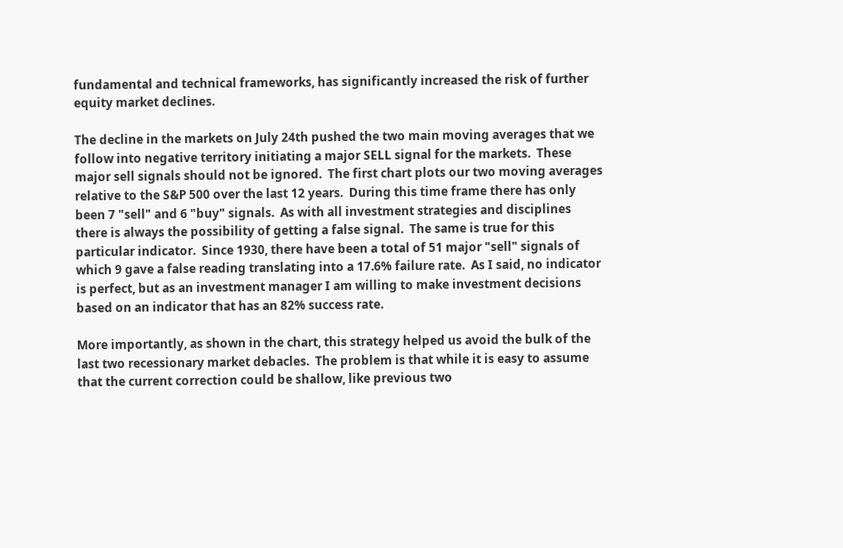fundamental and technical frameworks, has significantly increased the risk of further equity market declines.

The decline in the markets on July 24th pushed the two main moving averages that we follow into negative territory initiating a major SELL signal for the markets.  These major sell signals should not be ignored.  The first chart plots our two moving averages relative to the S&P 500 over the last 12 years.  During this time frame there has only been 7 "sell" and 6 "buy" signals.  As with all investment strategies and disciplines there is always the possibility of getting a false signal.  The same is true for this particular indicator.  Since 1930, there have been a total of 51 major "sell" signals of which 9 gave a false reading translating into a 17.6% failure rate.  As I said, no indicator is perfect, but as an investment manager I am willing to make investment decisions based on an indicator that has an 82% success rate.

More importantly, as shown in the chart, this strategy helped us avoid the bulk of the last two recessionary market debacles.  The problem is that while it is easy to assume that the current correction could be shallow, like previous two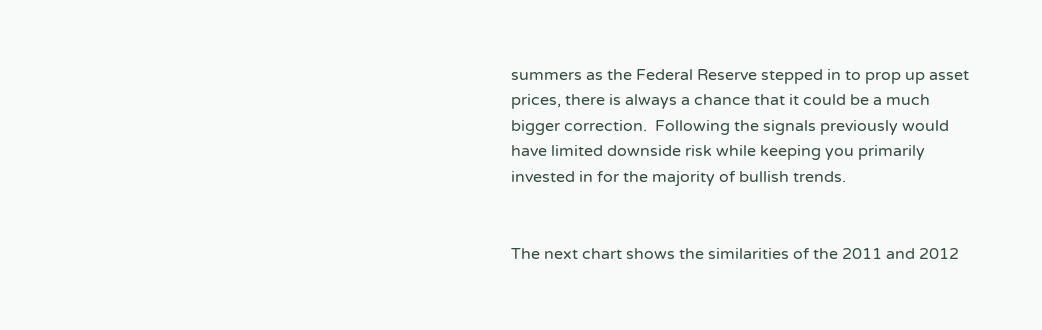summers as the Federal Reserve stepped in to prop up asset prices, there is always a chance that it could be a much bigger correction.  Following the signals previously would have limited downside risk while keeping you primarily invested in for the majority of bullish trends.


The next chart shows the similarities of the 2011 and 2012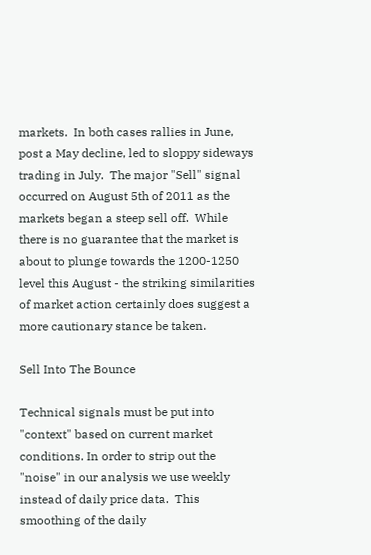markets.  In both cases rallies in June, post a May decline, led to sloppy sideways trading in July.  The major "Sell" signal occurred on August 5th of 2011 as the markets began a steep sell off.  While there is no guarantee that the market is about to plunge towards the 1200-1250 level this August - the striking similarities of market action certainly does suggest a more cautionary stance be taken.

Sell Into The Bounce

Technical signals must be put into "context" based on current market conditions. In order to strip out the "noise" in our analysis we use weekly instead of daily price data.  This smoothing of the daily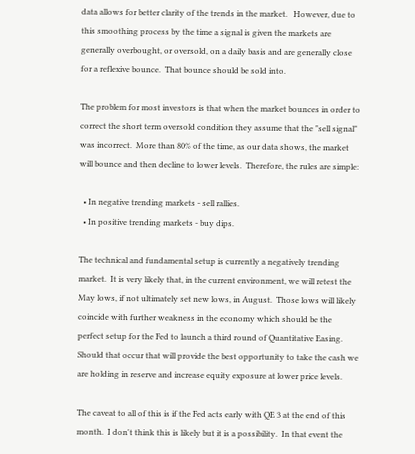data allows for better clarity of the trends in the market.   However, due to this smoothing process by the time a signal is given the markets are generally overbought, or oversold, on a daily basis and are generally close for a reflexive bounce.  That bounce should be sold into.

The problem for most investors is that when the market bounces in order to correct the short term oversold condition they assume that the "sell signal" was incorrect.  More than 80% of the time, as our data shows, the market will bounce and then decline to lower levels.  Therefore, the rules are simple:

  • In negative trending markets - sell rallies.
  • In positive trending markets - buy dips.

The technical and fundamental setup is currently a negatively trending market.  It is very likely that, in the current environment, we will retest the May lows, if not ultimately set new lows, in August.  Those lows will likely coincide with further weakness in the economy which should be the perfect setup for the Fed to launch a third round of Quantitative Easing.  Should that occur that will provide the best opportunity to take the cash we are holding in reserve and increase equity exposure at lower price levels.

The caveat to all of this is if the Fed acts early with QE 3 at the end of this month.  I don't think this is likely but it is a possibility.  In that event the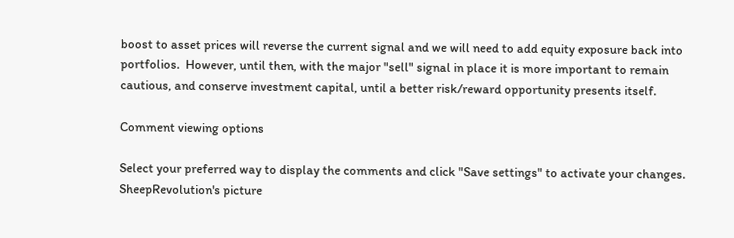boost to asset prices will reverse the current signal and we will need to add equity exposure back into portfolios.  However, until then, with the major "sell" signal in place it is more important to remain cautious, and conserve investment capital, until a better risk/reward opportunity presents itself.

Comment viewing options

Select your preferred way to display the comments and click "Save settings" to activate your changes.
SheepRevolution's picture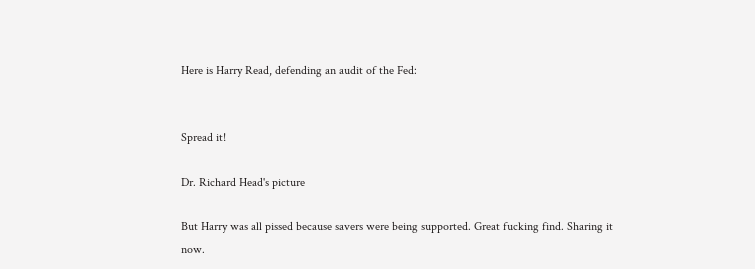Here is Harry Read, defending an audit of the Fed:


Spread it!

Dr. Richard Head's picture

But Harry was all pissed because savers were being supported. Great fucking find. Sharing it now.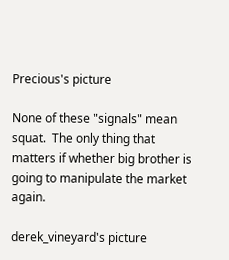Precious's picture

None of these "signals" mean squat.  The only thing that matters if whether big brother is going to manipulate the market again.

derek_vineyard's picture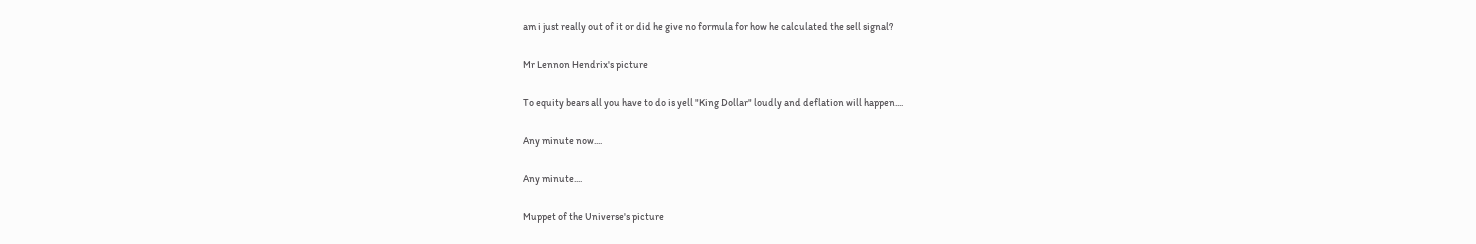am i just really out of it or did he give no formula for how he calculated the sell signal?

Mr Lennon Hendrix's picture

To equity bears all you have to do is yell "King Dollar" loudly and deflation will happen....

Any minute now....

Any minute....

Muppet of the Universe's picture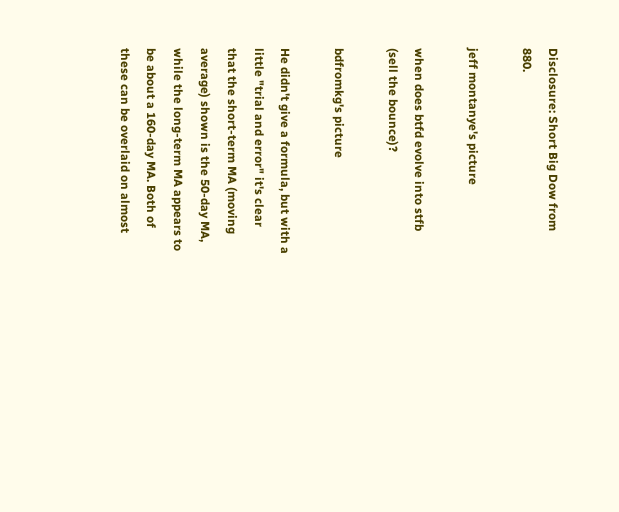Disclosure: Short Big Dow from 880.

jeff montanye's picture

when does btfd evolve into stfb (sell the bounce)?

bdfromkg's picture

He didn't give a formula, but with a little "trial and error" it's clear that the short-term MA (moving average) shown is the 50-day MA, while the long-term MA appears to be about a 160-day MA. Both of these can be overlaid on almost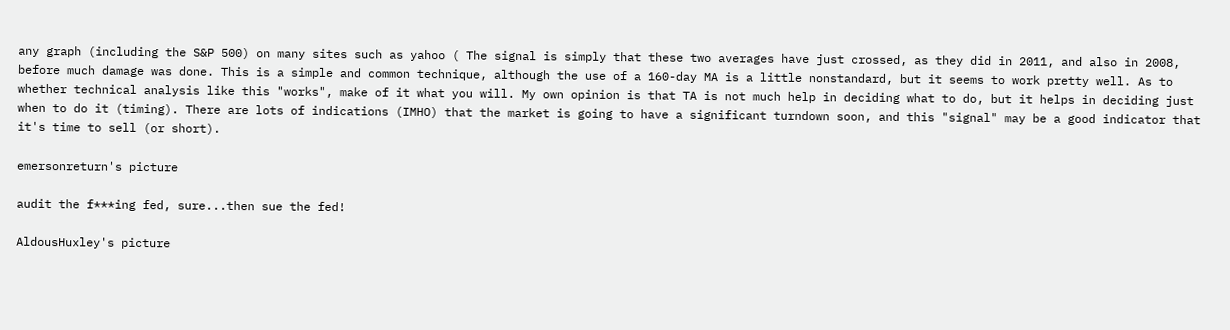any graph (including the S&P 500) on many sites such as yahoo ( The signal is simply that these two averages have just crossed, as they did in 2011, and also in 2008, before much damage was done. This is a simple and common technique, although the use of a 160-day MA is a little nonstandard, but it seems to work pretty well. As to whether technical analysis like this "works", make of it what you will. My own opinion is that TA is not much help in deciding what to do, but it helps in deciding just when to do it (timing). There are lots of indications (IMHO) that the market is going to have a significant turndown soon, and this "signal" may be a good indicator that it's time to sell (or short).

emersonreturn's picture

audit the f***ing fed, sure...then sue the fed!

AldousHuxley's picture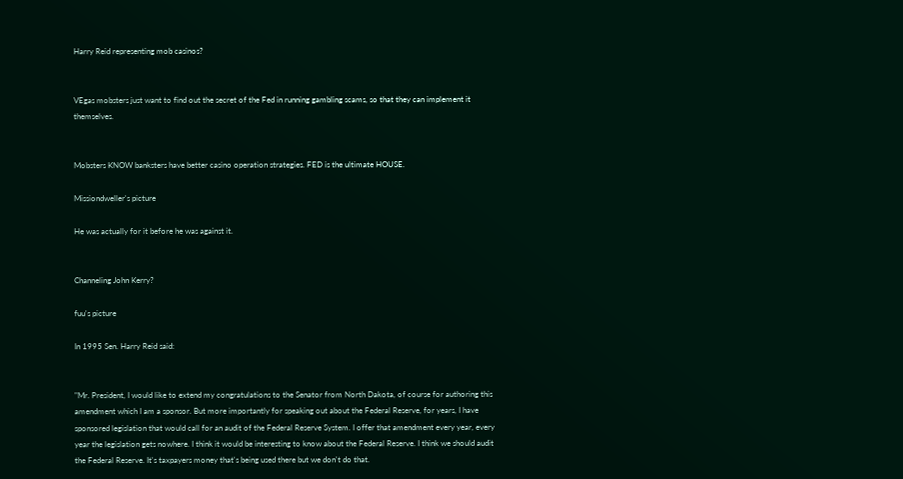Harry Reid representing mob casinos?


VEgas mobsters just want to find out the secret of the Fed in running gambling scams, so that they can implement it themselves.


Mobsters KNOW banksters have better casino operation strategies. FED is the ultimate HOUSE.

Missiondweller's picture

He was actually for it before he was against it.


Channeling John Kerry?

fuu's picture

In 1995 Sen. Harry Reid said:


"Mr. President, I would like to extend my congratulations to the Senator from North Dakota, of course for authoring this amendment which I am a sponsor. But more importantly for speaking out about the Federal Reserve, for years, I have sponsored legislation that would call for an audit of the Federal Reserve System. I offer that amendment every year, every year the legislation gets nowhere. I think it would be interesting to know about the Federal Reserve. I think we should audit the Federal Reserve. It's taxpayers money that's being used there but we don't do that.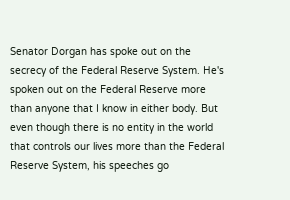Senator Dorgan has spoke out on the secrecy of the Federal Reserve System. He's spoken out on the Federal Reserve more than anyone that I know in either body. But even though there is no entity in the world that controls our lives more than the Federal Reserve System, his speeches go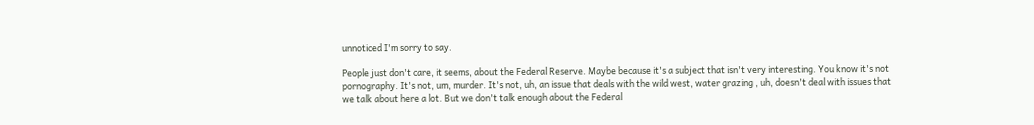unnoticed I'm sorry to say.

People just don't care, it seems, about the Federal Reserve. Maybe because it's a subject that isn't very interesting. You know it's not pornography. It's not, um, murder. It's not, uh, an issue that deals with the wild west, water grazing , uh, doesn't deal with issues that we talk about here a lot. But we don't talk enough about the Federal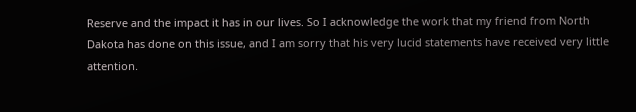Reserve and the impact it has in our lives. So I acknowledge the work that my friend from North Dakota has done on this issue, and I am sorry that his very lucid statements have received very little attention.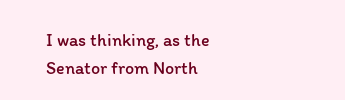I was thinking, as the Senator from North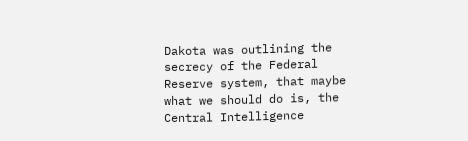Dakota was outlining the secrecy of the Federal Reserve system, that maybe what we should do is, the Central Intelligence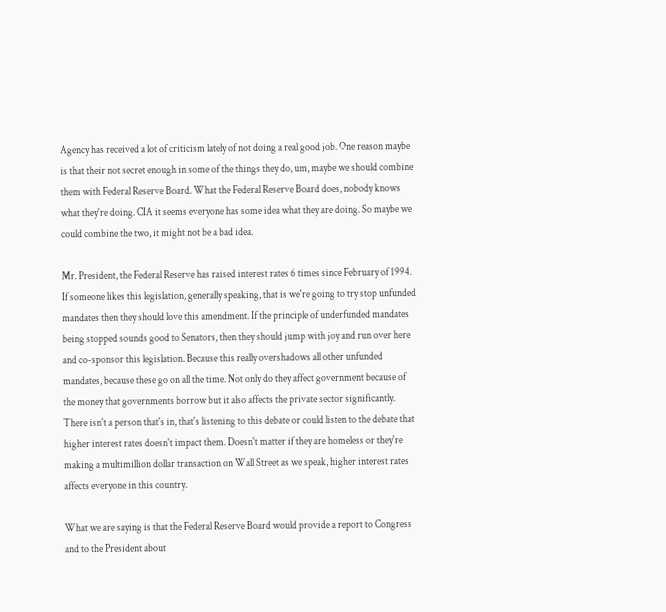Agency has received a lot of criticism lately of not doing a real good job. One reason maybe is that their not secret enough in some of the things they do, um, maybe we should combine them with Federal Reserve Board. What the Federal Reserve Board does, nobody knows what they're doing. CIA it seems everyone has some idea what they are doing. So maybe we could combine the two, it might not be a bad idea.

Mr. President, the Federal Reserve has raised interest rates 6 times since February of 1994. If someone likes this legislation, generally speaking, that is we're going to try stop unfunded mandates then they should love this amendment. If the principle of underfunded mandates being stopped sounds good to Senators, then they should jump with joy and run over here and co-sponsor this legislation. Because this really overshadows all other unfunded mandates, because these go on all the time. Not only do they affect government because of the money that governments borrow but it also affects the private sector significantly. There isn't a person that's in, that's listening to this debate or could listen to the debate that higher interest rates doesn't impact them. Doesn't matter if they are homeless or they're making a multimillion dollar transaction on Wall Street as we speak, higher interest rates affects everyone in this country.

What we are saying is that the Federal Reserve Board would provide a report to Congress and to the President about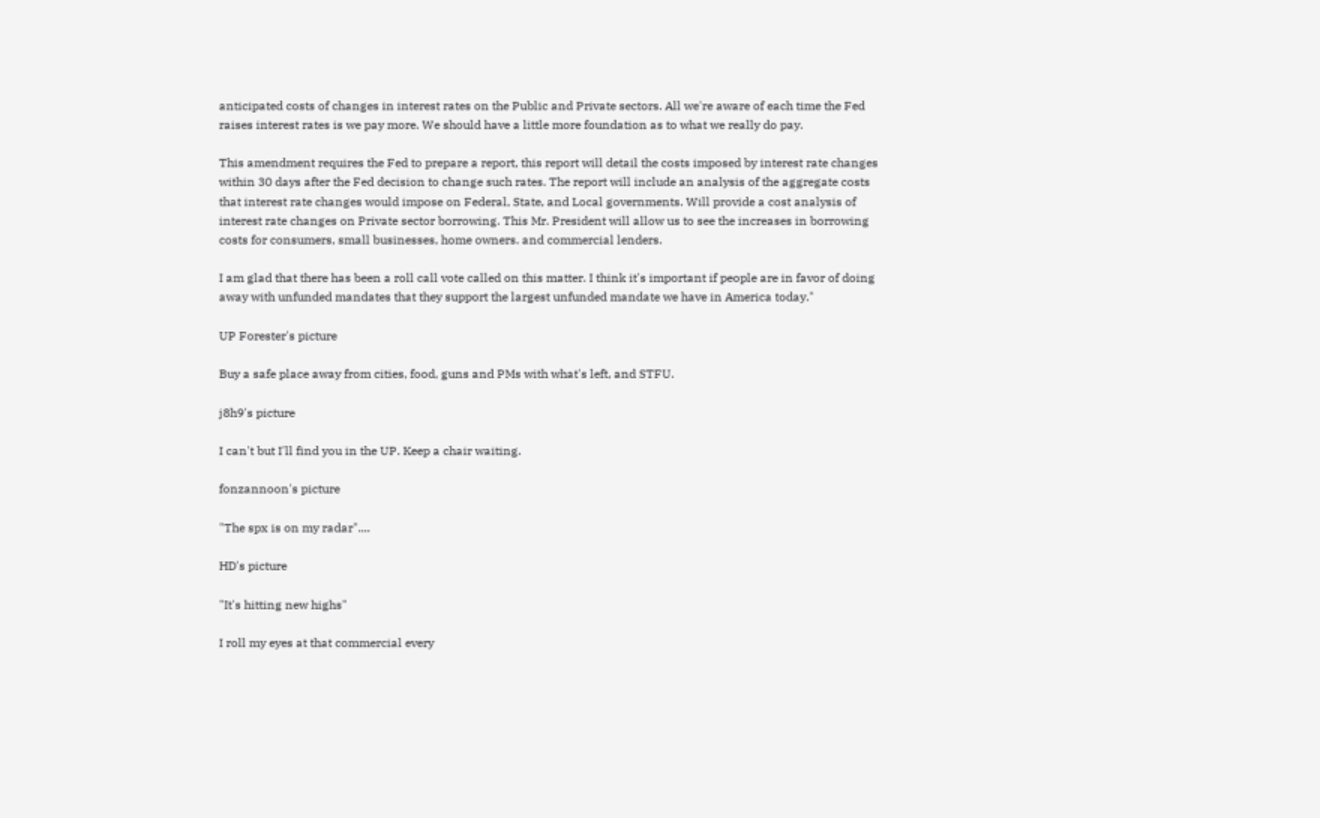anticipated costs of changes in interest rates on the Public and Private sectors. All we're aware of each time the Fed raises interest rates is we pay more. We should have a little more foundation as to what we really do pay.

This amendment requires the Fed to prepare a report, this report will detail the costs imposed by interest rate changes within 30 days after the Fed decision to change such rates. The report will include an analysis of the aggregate costs that interest rate changes would impose on Federal, State, and Local governments. Will provide a cost analysis of interest rate changes on Private sector borrowing. This Mr. President will allow us to see the increases in borrowing costs for consumers, small businesses, home owners. and commercial lenders.

I am glad that there has been a roll call vote called on this matter. I think it's important if people are in favor of doing away with unfunded mandates that they support the largest unfunded mandate we have in America today."

UP Forester's picture

Buy a safe place away from cities, food, guns and PMs with what's left, and STFU.

j8h9's picture

I can't but I'll find you in the UP. Keep a chair waiting.

fonzannoon's picture

"The spx is on my radar"....

HD's picture

"It's hitting new highs"

I roll my eyes at that commercial every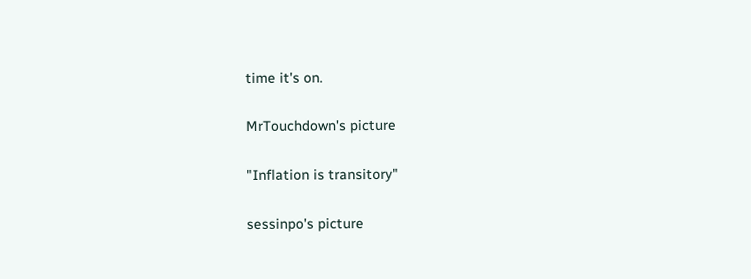time it's on.

MrTouchdown's picture

"Inflation is transitory"

sessinpo's picture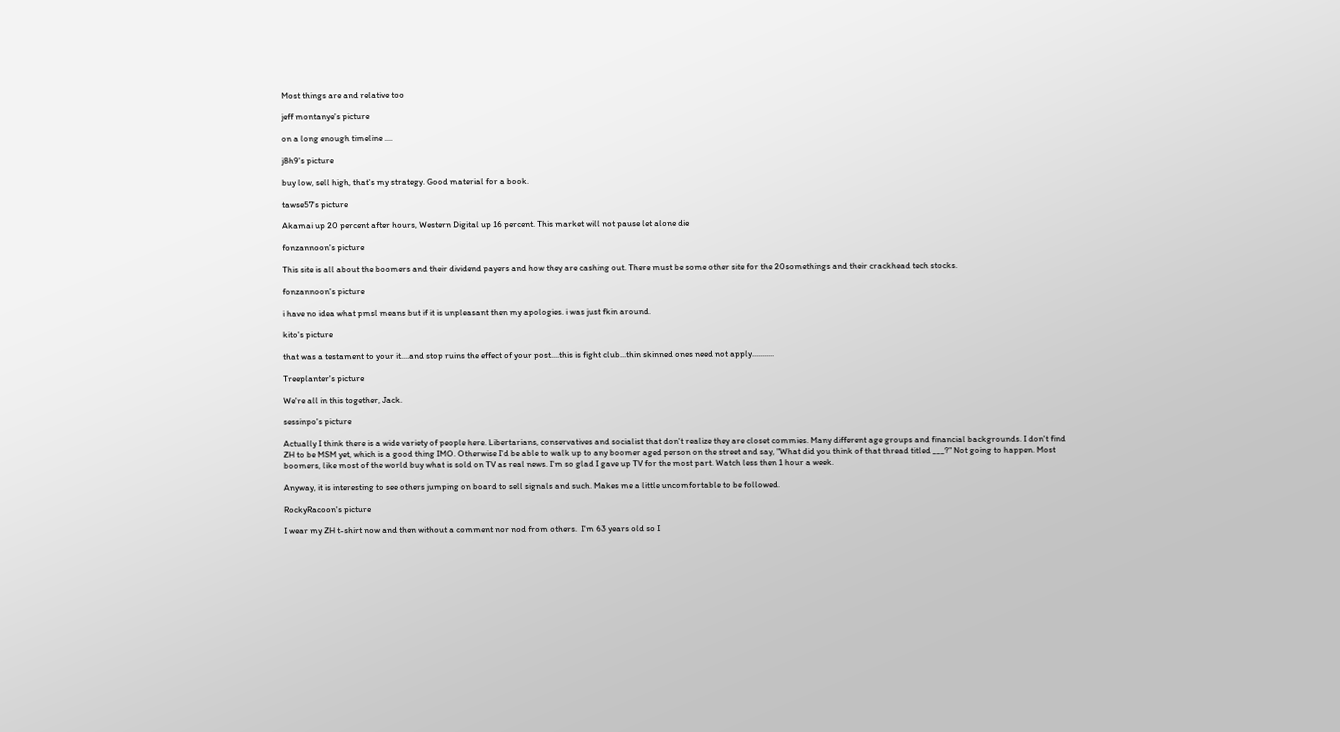Most things are and relative too

jeff montanye's picture

on a long enough timeline ....

j8h9's picture

buy low, sell high, that's my strategy. Good material for a book.

tawse57's picture

Akamai up 20 percent after hours, Western Digital up 16 percent. This market will not pause let alone die

fonzannoon's picture

This site is all about the boomers and their dividend payers and how they are cashing out. There must be some other site for the 20somethings and their crackhead tech stocks.

fonzannoon's picture

i have no idea what pmsl means but if it is unpleasant then my apologies. i was just fkin around.

kito's picture

that was a testament to your it....and stop ruins the effect of your post....this is fight club...thin skinned ones need not apply...........

Treeplanter's picture

We're all in this together, Jack.

sessinpo's picture

Actually I think there is a wide variety of people here. Libertarians, conservatives and socialist that don't realize they are closet commies. Many different age groups and financial backgrounds. I don't find ZH to be MSM yet, which is a good thing IMO. Otherwise I'd be able to walk up to any boomer aged person on the street and say, "What did you think of that thread titled ___?" Not going to happen. Most boomers, like most of the world buy what is sold on TV as real news. I'm so glad I gave up TV for the most part. Watch less then 1 hour a week.

Anyway, it is interesting to see others jumping on board to sell signals and such. Makes me a little uncomfortable to be followed.

RockyRacoon's picture

I wear my ZH t-shirt now and then without a comment nor nod from others.  I'm 63 years old so I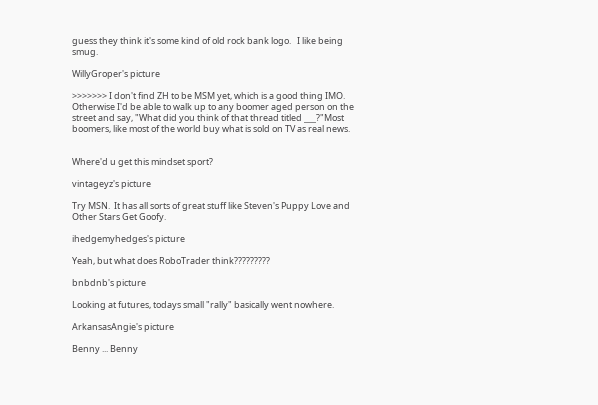guess they think it's some kind of old rock bank logo.   I like being smug.

WillyGroper's picture

>>>>>>> I don't find ZH to be MSM yet, which is a good thing IMO. Otherwise I'd be able to walk up to any boomer aged person on the street and say, "What did you think of that thread titled ___?"Most boomers, like most of the world buy what is sold on TV as real news.


Where'd u get this mindset sport?

vintageyz's picture

Try MSN.  It has all sorts of great stuff like Steven's Puppy Love and Other Stars Get Goofy.

ihedgemyhedges's picture

Yeah, but what does RoboTrader think?????????

bnbdnb's picture

Looking at futures, todays small "rally" basically went nowhere.

ArkansasAngie's picture

Benny ... Benny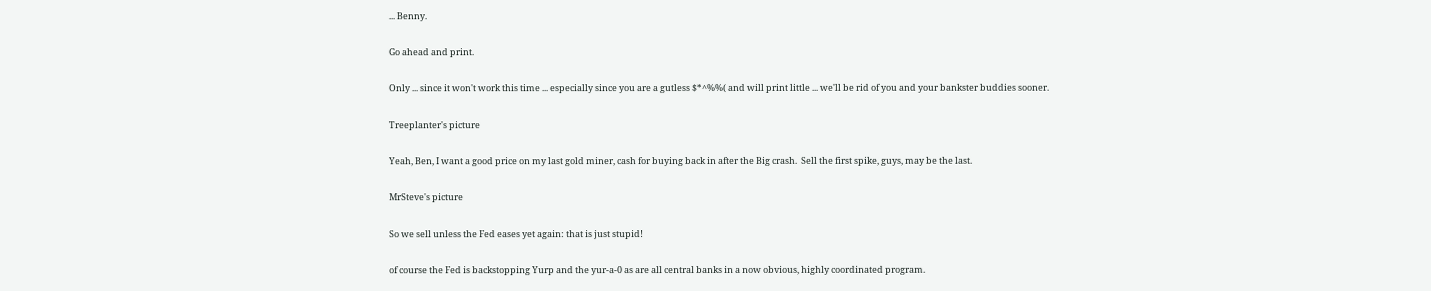... Benny.

Go ahead and print.

Only ... since it won't work this time ... especially since you are a gutless $*^%%( and will print little ... we'll be rid of you and your bankster buddies sooner.

Treeplanter's picture

Yeah, Ben, I want a good price on my last gold miner, cash for buying back in after the Big crash.  Sell the first spike, guys, may be the last.

MrSteve's picture

So we sell unless the Fed eases yet again: that is just stupid!

of course the Fed is backstopping Yurp and the yur-a-0 as are all central banks in a now obvious, highly coordinated program.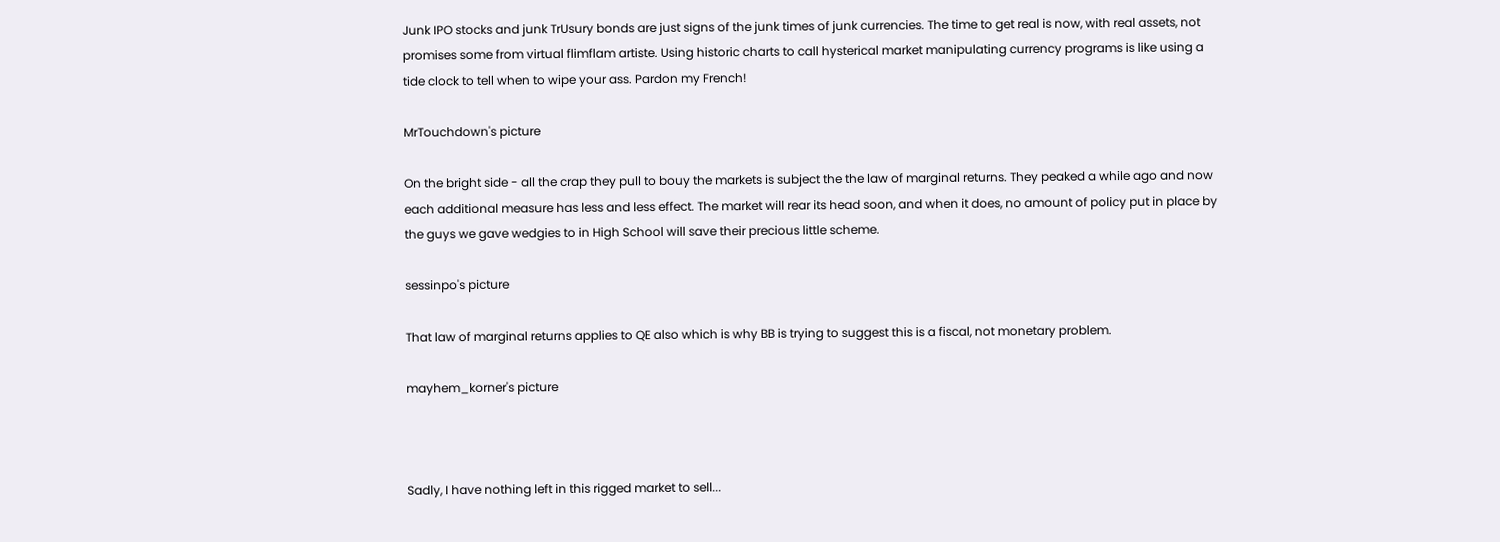Junk IPO stocks and junk TrUsury bonds are just signs of the junk times of junk currencies. The time to get real is now, with real assets, not promises some from virtual flimflam artiste. Using historic charts to call hysterical market manipulating currency programs is like using a tide clock to tell when to wipe your ass. Pardon my French!

MrTouchdown's picture

On the bright side - all the crap they pull to bouy the markets is subject the the law of marginal returns. They peaked a while ago and now each additional measure has less and less effect. The market will rear its head soon, and when it does, no amount of policy put in place by the guys we gave wedgies to in High School will save their precious little scheme.

sessinpo's picture

That law of marginal returns applies to QE also which is why BB is trying to suggest this is a fiscal, not monetary problem.

mayhem_korner's picture



Sadly, I have nothing left in this rigged market to sell...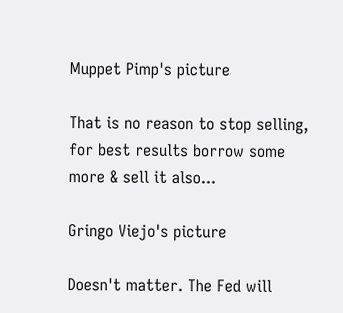Muppet Pimp's picture

That is no reason to stop selling, for best results borrow some more & sell it also...

Gringo Viejo's picture

Doesn't matter. The Fed will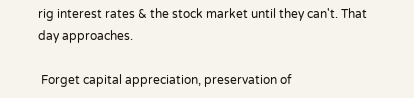rig interest rates & the stock market until they can't. That day approaches.

 Forget capital appreciation, preservation of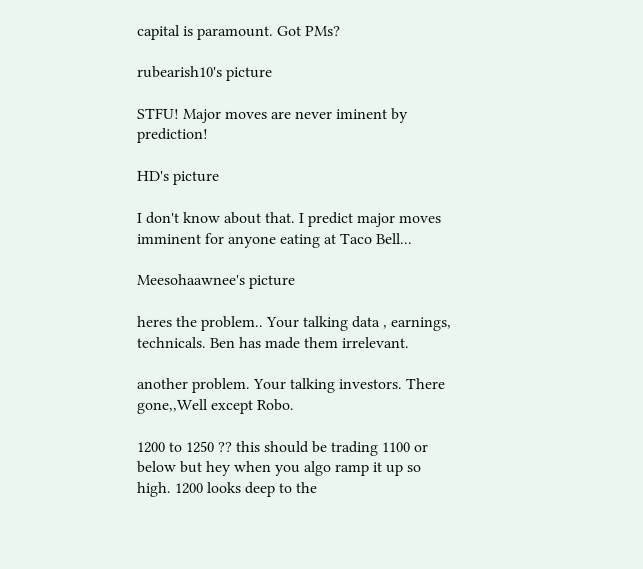capital is paramount. Got PMs?

rubearish10's picture

STFU! Major moves are never iminent by prediction!

HD's picture

I don't know about that. I predict major moves imminent for anyone eating at Taco Bell...

Meesohaawnee's picture

heres the problem.. Your talking data , earnings, technicals. Ben has made them irrelevant.

another problem. Your talking investors. There gone,,Well except Robo.

1200 to 1250 ?? this should be trading 1100 or below but hey when you algo ramp it up so high. 1200 looks deep to the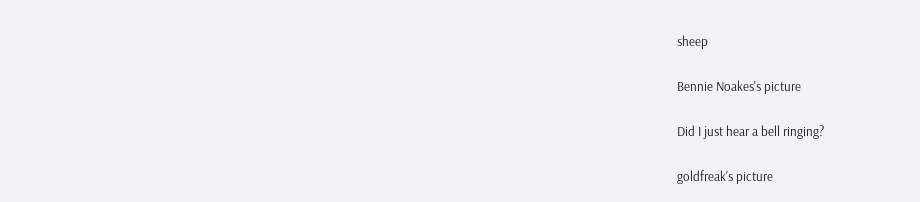sheep

Bennie Noakes's picture

Did I just hear a bell ringing?

goldfreak's picture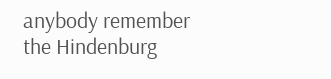anybody remember the Hindenburg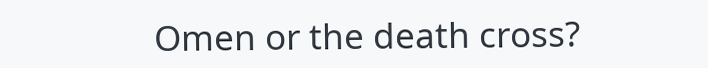Omen or the death cross?